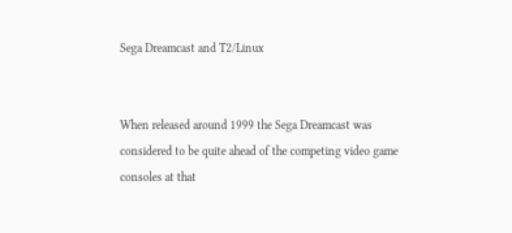Sega Dreamcast and T2/Linux


When released around 1999 the Sega Dreamcast was considered to be quite ahead of the competing video game consoles at that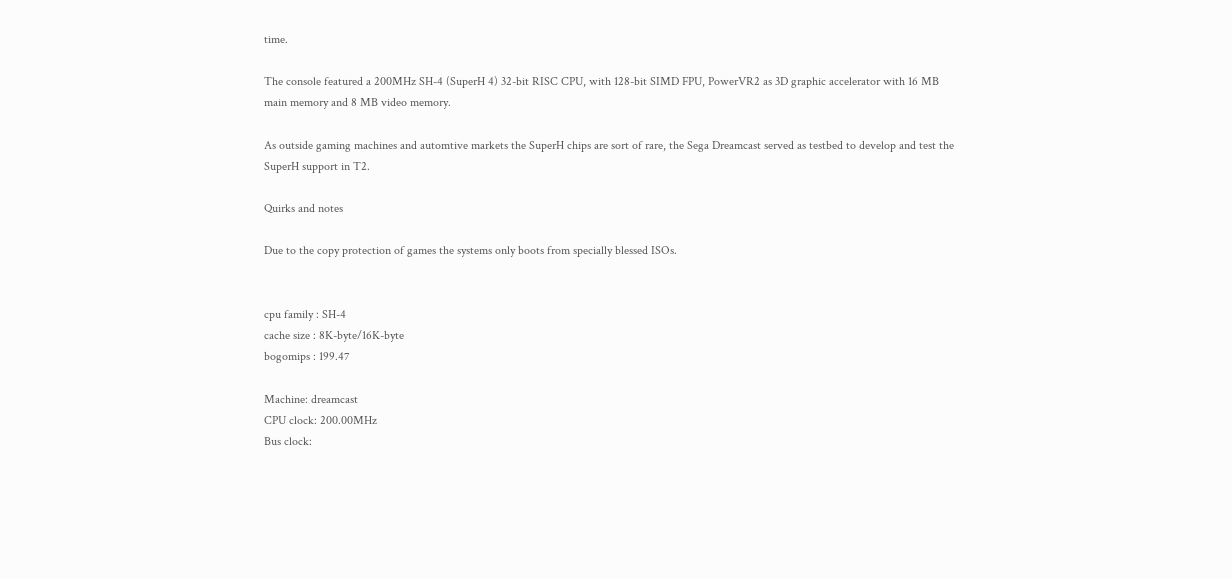time.

The console featured a 200MHz SH-4 (SuperH 4) 32-bit RISC CPU, with 128-bit SIMD FPU, PowerVR2 as 3D graphic accelerator with 16 MB main memory and 8 MB video memory.

As outside gaming machines and automtive markets the SuperH chips are sort of rare, the Sega Dreamcast served as testbed to develop and test the SuperH support in T2.

Quirks and notes

Due to the copy protection of games the systems only boots from specially blessed ISOs.


cpu family : SH-4
cache size : 8K-byte/16K-byte
bogomips : 199.47

Machine: dreamcast
CPU clock: 200.00MHz
Bus clock: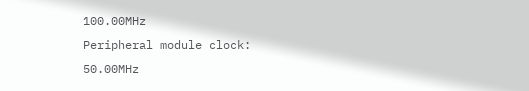100.00MHz
Peripheral module clock: 50.00MHz